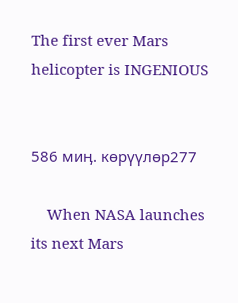The first ever Mars helicopter is INGENIOUS


586 миӊ. көрүүлөр277

    When NASA launches its next Mars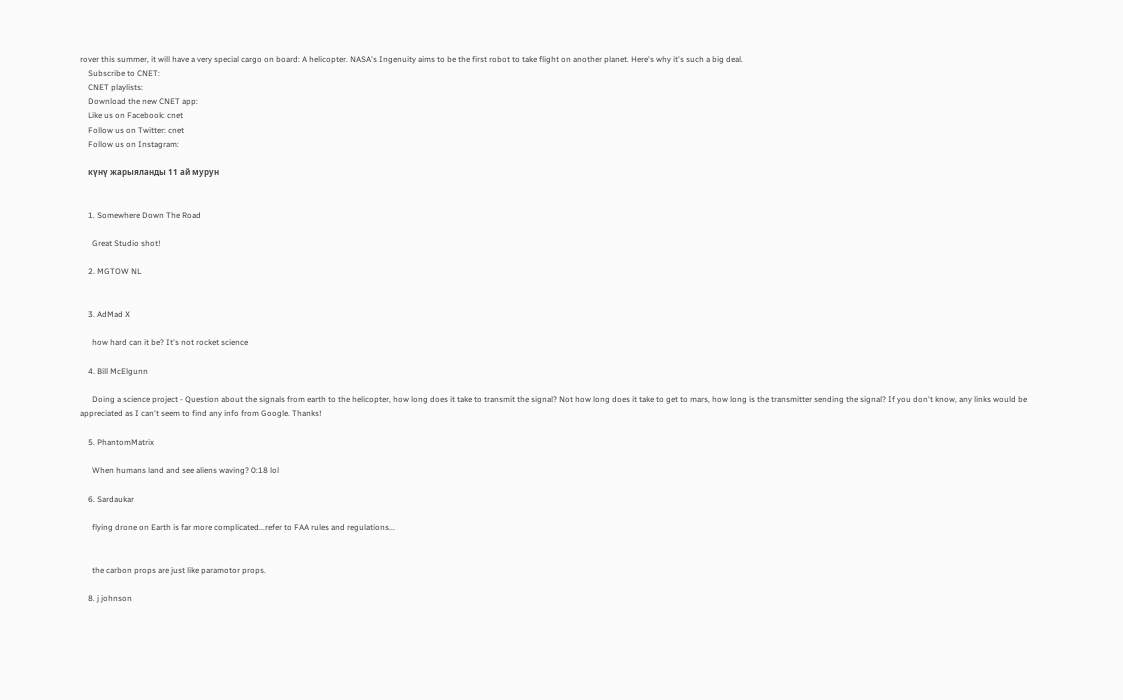rover this summer, it will have a very special cargo on board: A helicopter. NASA's Ingenuity aims to be the first robot to take flight on another planet. Here's why it's such a big deal.
    Subscribe to CNET:
    CNET playlists:
    Download the new CNET app:
    Like us on Facebook: cnet
    Follow us on Twitter: cnet
    Follow us on Instagram:

    күнү жарыяланды 11 ай мурун


    1. Somewhere Down The Road

      Great Studio shot!

    2. MGTOW NL


    3. AdMad X

      how hard can it be? It's not rocket science

    4. Bill McElgunn

      Doing a science project - Question about the signals from earth to the helicopter, how long does it take to transmit the signal? Not how long does it take to get to mars, how long is the transmitter sending the signal? If you don't know, any links would be appreciated as I can't seem to find any info from Google. Thanks!

    5. PhantomMatrix

      When humans land and see aliens waving? 0:18 lol

    6. Sardaukar

      flying drone on Earth is far more complicated...refer to FAA rules and regulations...


      the carbon props are just like paramotor props.

    8. j johnson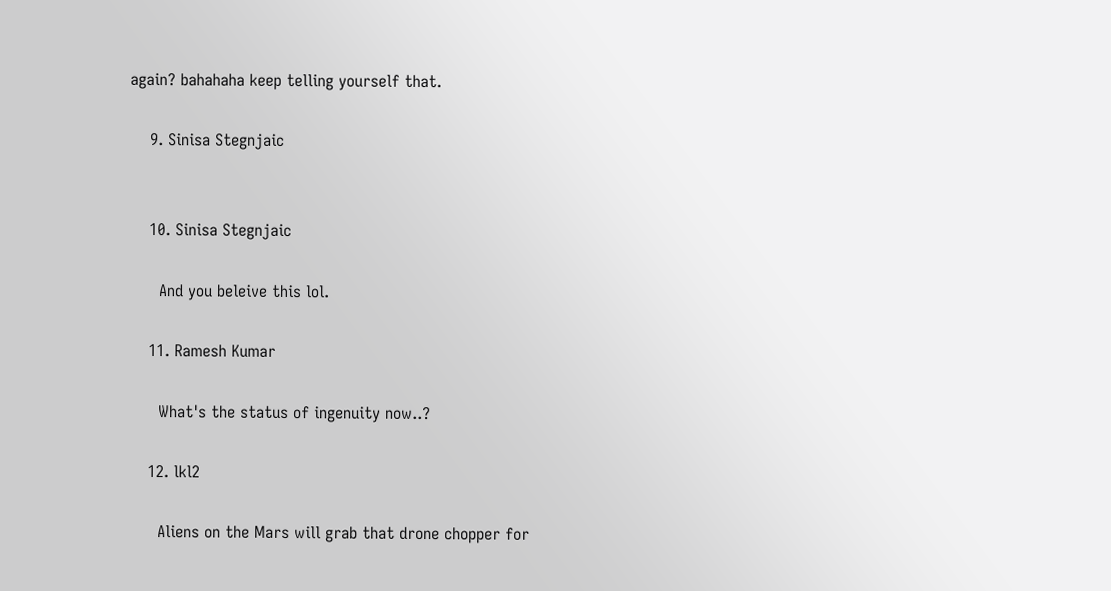again? bahahaha keep telling yourself that.

    9. Sinisa Stegnjaic


    10. Sinisa Stegnjaic

      And you beleive this lol.

    11. Ramesh Kumar

      What's the status of ingenuity now..?

    12. lkl2

      Aliens on the Mars will grab that drone chopper for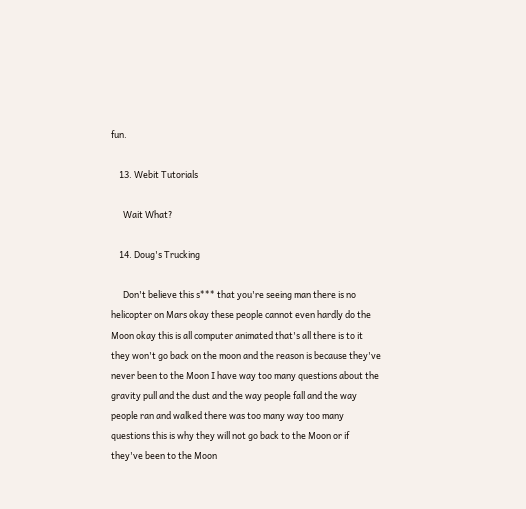fun.

    13. Webit Tutorials

      Wait What?

    14. Doug's Trucking

      Don't believe this s*** that you're seeing man there is no helicopter on Mars okay these people cannot even hardly do the Moon okay this is all computer animated that's all there is to it they won't go back on the moon and the reason is because they've never been to the Moon I have way too many questions about the gravity pull and the dust and the way people fall and the way people ran and walked there was too many way too many questions this is why they will not go back to the Moon or if they've been to the Moon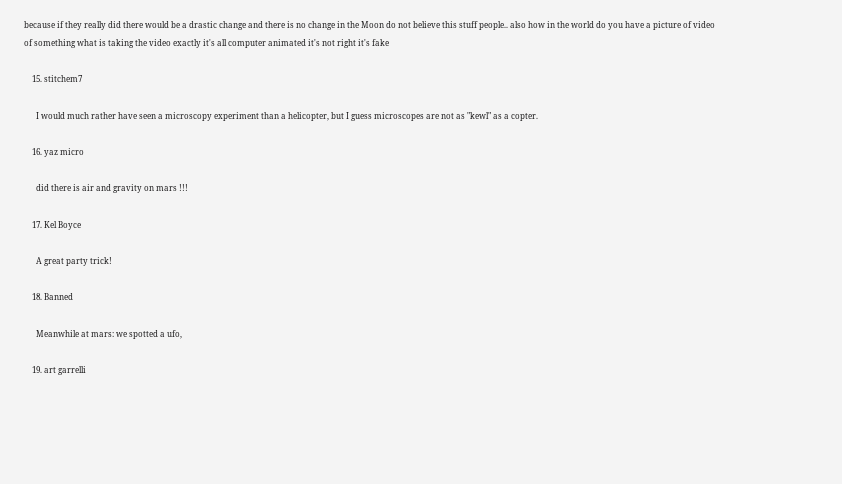because if they really did there would be a drastic change and there is no change in the Moon do not believe this stuff people.. also how in the world do you have a picture of video of something what is taking the video exactly it's all computer animated it's not right it's fake

    15. stitchem7

      I would much rather have seen a microscopy experiment than a helicopter, but I guess microscopes are not as "kewl" as a copter.

    16. yaz micro

      did there is air and gravity on mars !!!

    17. Kel Boyce

      A great party trick!

    18. Banned

      Meanwhile at mars: we spotted a ufo,

    19. art garrelli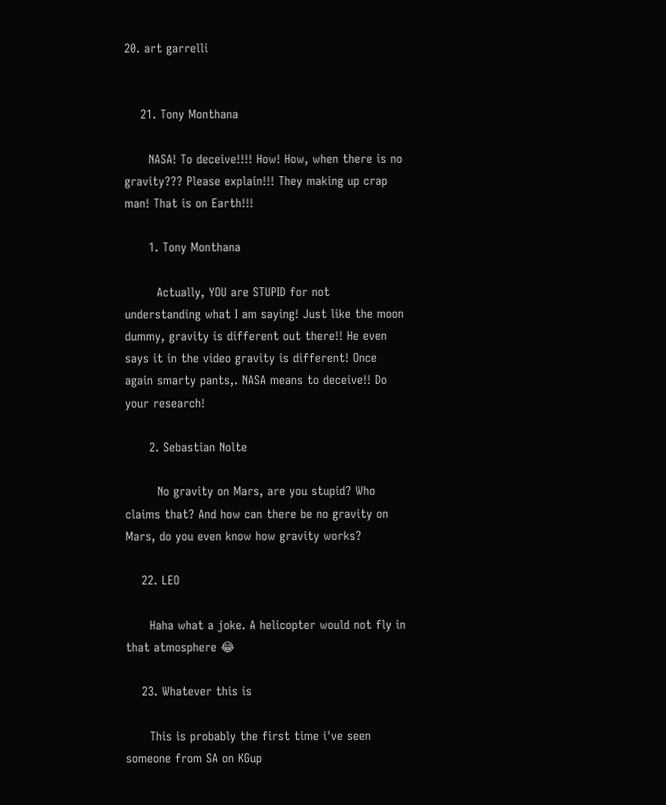20. art garrelli


    21. Tony Monthana

      NASA! To deceive!!!! How! How, when there is no gravity??? Please explain!!! They making up crap man! That is on Earth!!!

      1. Tony Monthana

        Actually, YOU are STUPID for not understanding what I am saying! Just like the moon dummy, gravity is different out there!! He even says it in the video gravity is different! Once again smarty pants,. NASA means to deceive!! Do your research!

      2. Sebastian Nolte

        No gravity on Mars, are you stupid? Who claims that? And how can there be no gravity on Mars, do you even know how gravity works?

    22. LEO

      Haha what a joke. A helicopter would not fly in that atmosphere 😂

    23. Whatever this is

      This is probably the first time i've seen someone from SA on KGup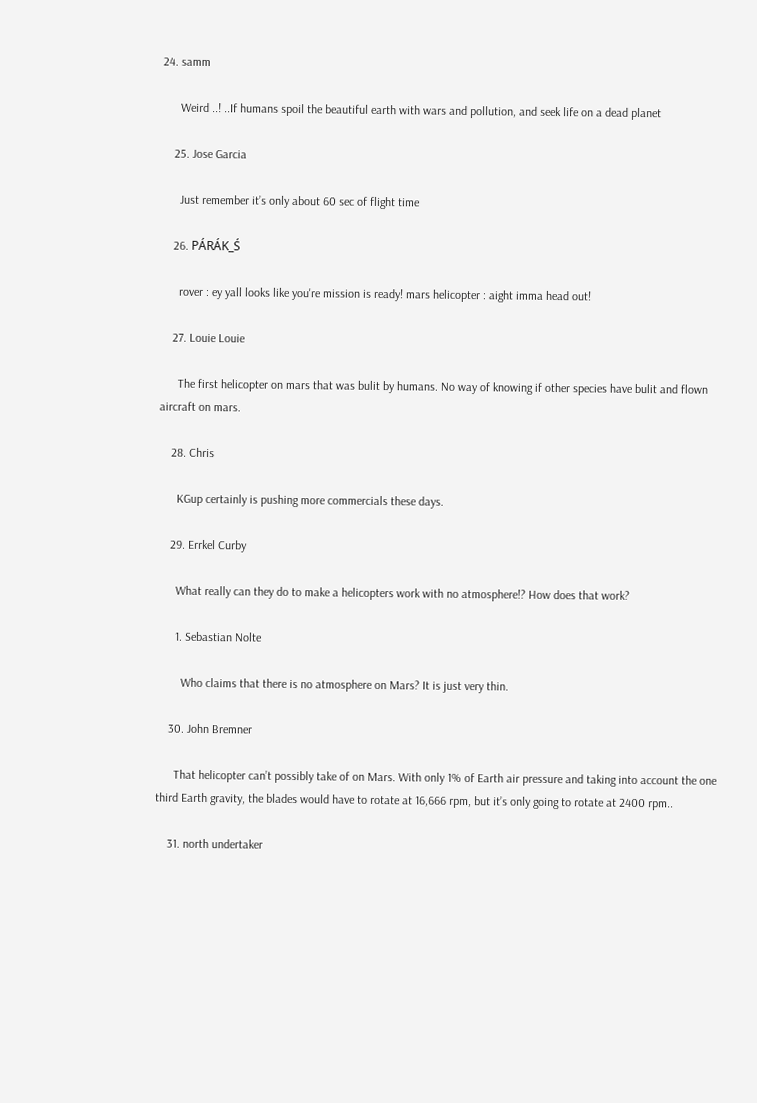24. samm

      Weird ..! ..If humans spoil the beautiful earth with wars and pollution, and seek life on a dead planet

    25. Jose Garcia

      Just remember it’s only about 60 sec of flight time

    26. PÁRÁK_Ś

      rover : ey yall looks like you're mission is ready! mars helicopter : aight imma head out!

    27. Louie Louie

      The first helicopter on mars that was bulit by humans. No way of knowing if other species have bulit and flown aircraft on mars.

    28. Chris

      KGup certainly is pushing more commercials these days.

    29. Errkel Curby

      What really can they do to make a helicopters work with no atmosphere!? How does that work?

      1. Sebastian Nolte

        Who claims that there is no atmosphere on Mars? It is just very thin.

    30. John Bremner

      That helicopter can’t possibly take of on Mars. With only 1% of Earth air pressure and taking into account the one third Earth gravity, the blades would have to rotate at 16,666 rpm, but it’s only going to rotate at 2400 rpm..

    31. north undertaker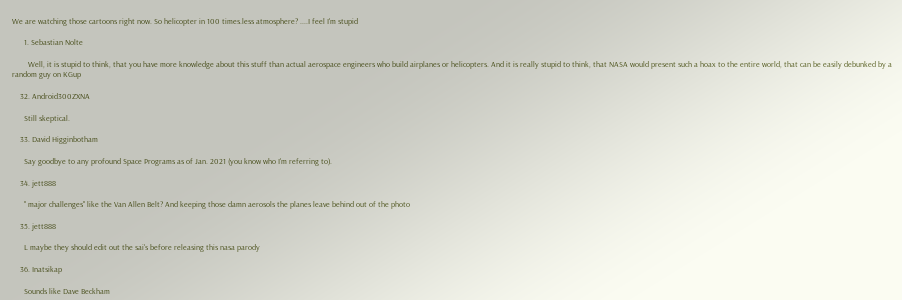We are watching those cartoons right now. So helicopter in 100 times.less atmosphere? ....I feel I'm stupid

      1. Sebastian Nolte

        Well, it is stupid to think, that you have more knowledge about this stuff than actual aerospace engineers who build airplanes or helicopters. And it is really stupid to think, that NASA would present such a hoax to the entire world, that can be easily debunked by a random guy on KGup

    32. Android300ZXNA

      Still skeptical.

    33. David Higginbotham

      Say goodbye to any profound Space Programs as of Jan. 2021 (you know who I'm referring to).

    34. jett888

      " major challenges" like the Van Allen Belt? And keeping those damn aerosols the planes leave behind out of the photo

    35. jett888

      L maybe they should edit out the sai's before releasing this nasa parody

    36. Inatsikap

      Sounds like Dave Beckham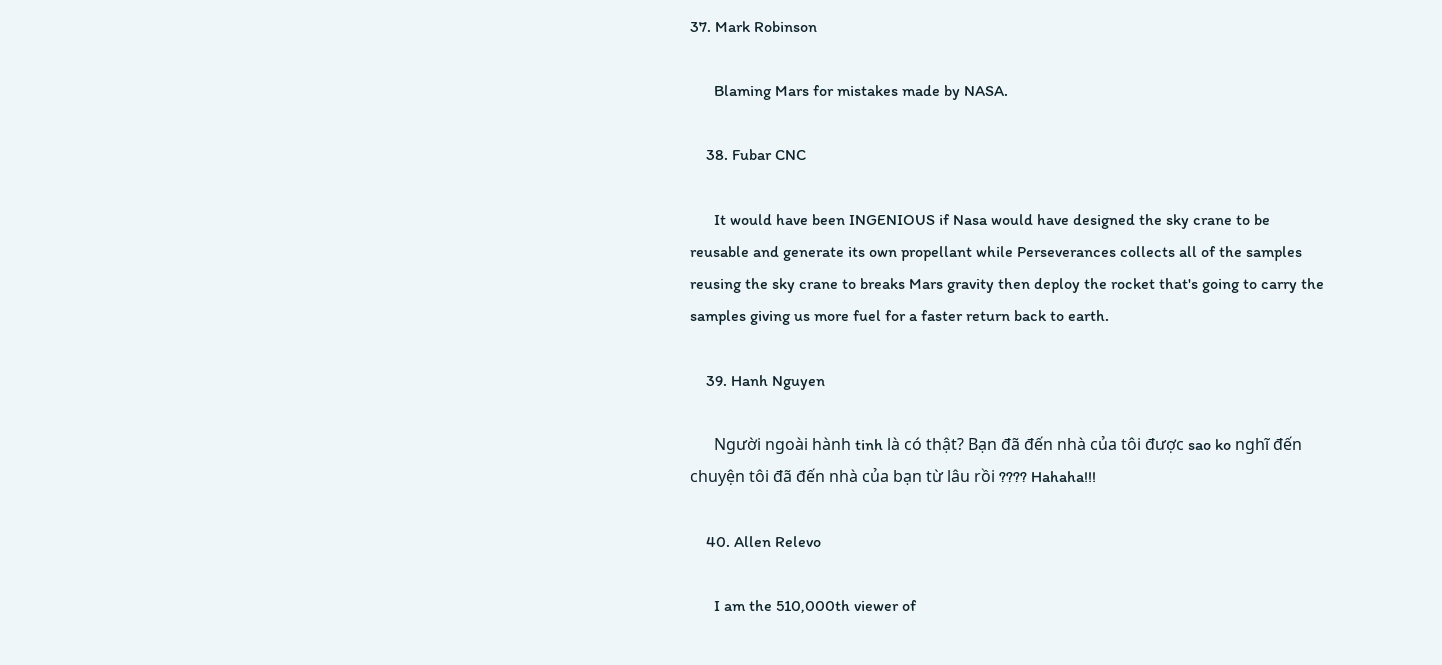37. Mark Robinson

      Blaming Mars for mistakes made by NASA.

    38. Fubar CNC

      It would have been INGENIOUS if Nasa would have designed the sky crane to be reusable and generate its own propellant while Perseverances collects all of the samples reusing the sky crane to breaks Mars gravity then deploy the rocket that's going to carry the samples giving us more fuel for a faster return back to earth.

    39. Hanh Nguyen

      Người ngoài hành tinh là có thật? Bạn đã đến nhà của tôi được sao ko nghĩ đến chuyện tôi đã đến nhà của bạn từ lâu rồi ???? Hahaha!!!

    40. Allen Relevo

      I am the 510,000th viewer of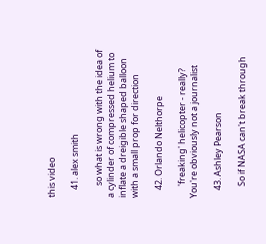this video

    41. alex smith

      so what is wrong with the idea of a cylinder of compressed helium to inflate a dreigible shaped balloon with a small prop for direction

    42. Orlando Nelthorpe

      'freaking' helicopter - really? You're obviously not a journalist

    43. Ashley Pearson

      So if NASA can't break through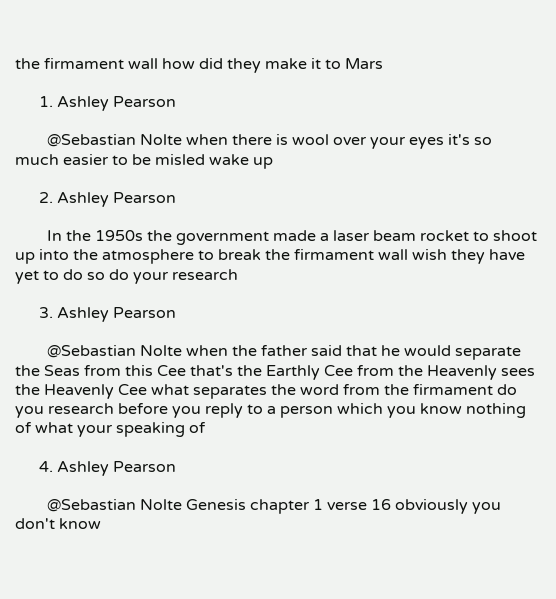the firmament wall how did they make it to Mars

      1. Ashley Pearson

        @Sebastian Nolte when there is wool over your eyes it's so much easier to be misled wake up

      2. Ashley Pearson

        In the 1950s the government made a laser beam rocket to shoot up into the atmosphere to break the firmament wall wish they have yet to do so do your research

      3. Ashley Pearson

        @Sebastian Nolte when the father said that he would separate the Seas from this Cee that's the Earthly Cee from the Heavenly sees the Heavenly Cee what separates the word from the firmament do you research before you reply to a person which you know nothing of what your speaking of

      4. Ashley Pearson

        @Sebastian Nolte Genesis chapter 1 verse 16 obviously you don't know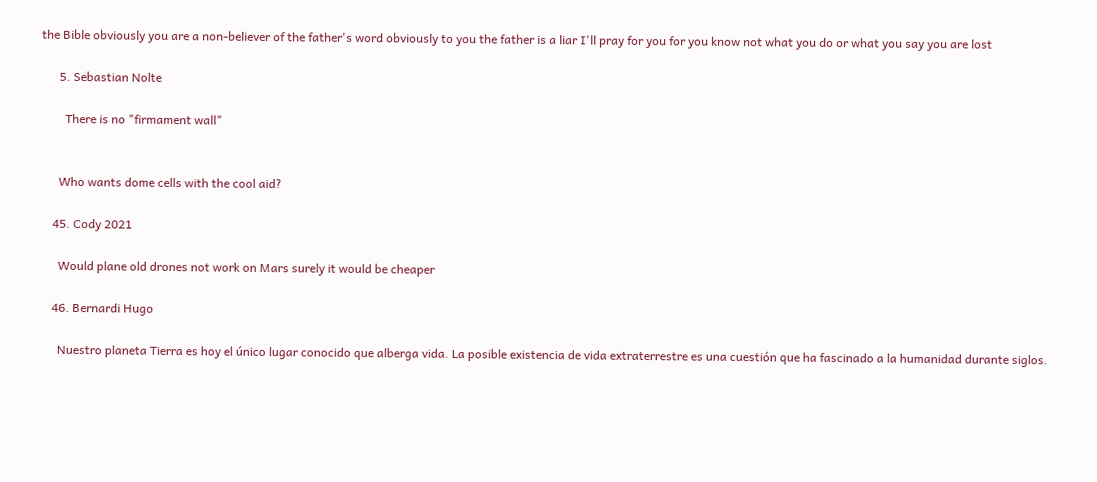the Bible obviously you are a non-believer of the father's word obviously to you the father is a liar I'll pray for you for you know not what you do or what you say you are lost

      5. Sebastian Nolte

        There is no "firmament wall"


      Who wants dome cells with the cool aid?

    45. Cody 2021

      Would plane old drones not work on Mars surely it would be cheaper

    46. Bernardi Hugo

      Nuestro planeta Tierra es hoy el único lugar conocido que alberga vida. La posible existencia de vida extraterrestre es una cuestión que ha fascinado a la humanidad durante siglos.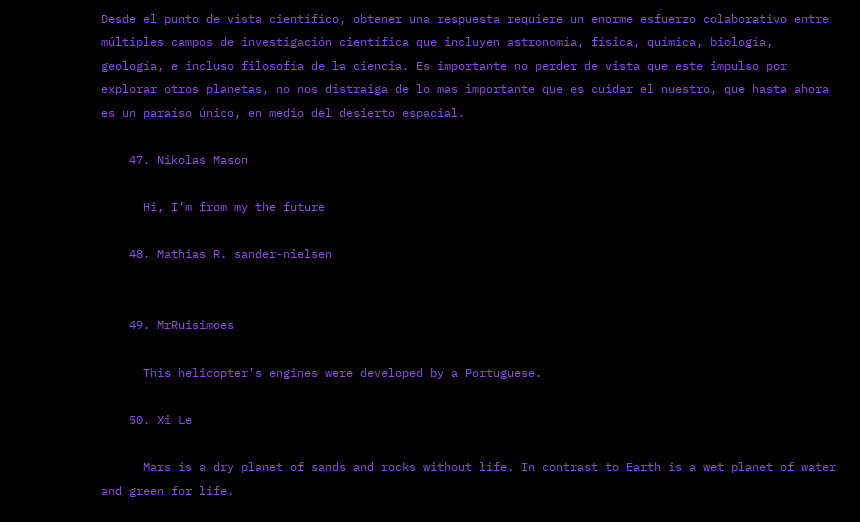Desde el punto de vista científico, obtener una respuesta requiere un enorme esfuerzo colaborativo entre múltiples campos de investigación científica que incluyen astronomía, física, química, biología, geología, e incluso filosofía de la ciencia. Es importante no perder de vista que este impulso por explorar otros planetas, no nos distraiga de lo mas importante que es cuidar el nuestro, que hasta ahora es un paraíso único, en medio del desierto espacial.

    47. Nikolas Mason

      Hi, I’m from my the future

    48. Mathias R. sander-nielsen


    49. MrRuisimoes

      This helicopter’s engines were developed by a Portuguese.

    50. Xi Le

      Mars is a dry planet of sands and rocks without life. In contrast to Earth is a wet planet of water and green for life.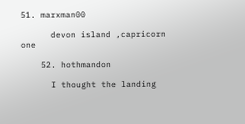51. marxman00

      devon island ,capricorn one

    52. hothmandon

      I thought the landing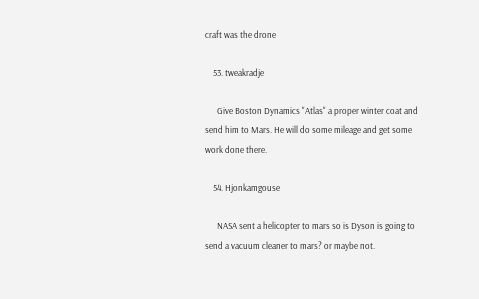craft was the drone

    53. tweakradje

      Give Boston Dynamics "Atlas" a proper winter coat and send him to Mars. He will do some mileage and get some work done there.

    54. Hjonkamgouse

      NASA sent a helicopter to mars so is Dyson is going to send a vacuum cleaner to mars? or maybe not.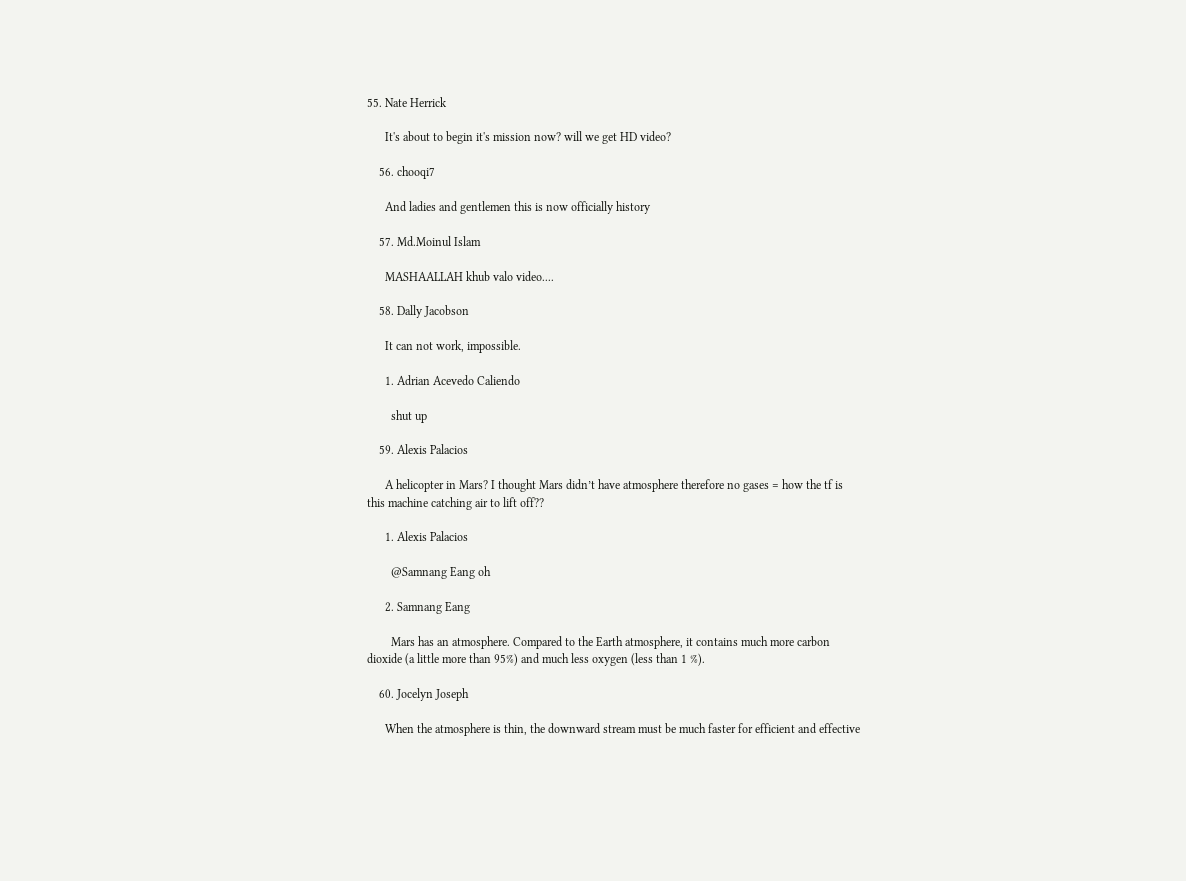55. Nate Herrick

      It's about to begin it's mission now? will we get HD video?

    56. chooqi7

      And ladies and gentlemen this is now officially history

    57. Md.Moinul Islam

      MASHAALLAH khub valo video....

    58. Dally Jacobson

      It can not work, impossible.

      1. Adrian Acevedo Caliendo

        shut up

    59. Alexis Palacios

      A helicopter in Mars? I thought Mars didn’t have atmosphere therefore no gases = how the tf is this machine catching air to lift off??

      1. Alexis Palacios

        @Samnang Eang oh

      2. Samnang Eang

        Mars has an atmosphere. Compared to the Earth atmosphere, it contains much more carbon dioxide (a little more than 95%) and much less oxygen (less than 1 %).

    60. Jocelyn Joseph

      When the atmosphere is thin, the downward stream must be much faster for efficient and effective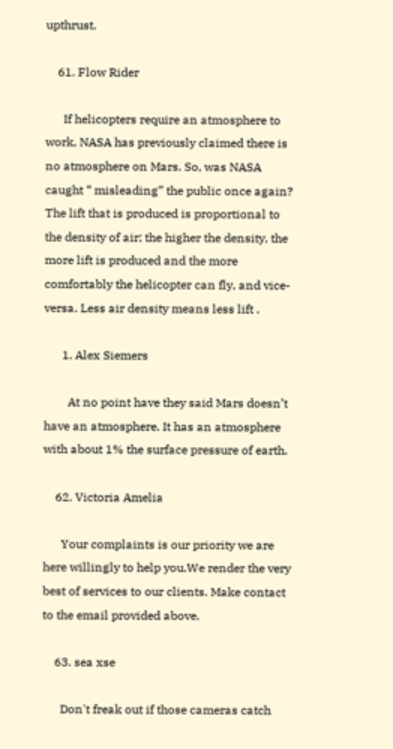upthrust.

    61. Flow Rider

      If helicopters require an atmosphere to work, NASA has previously claimed there is no atmosphere on Mars. So, was NASA caught “ misleading” the public once again? The lift that is produced is proportional to the density of air; the higher the density, the more lift is produced and the more comfortably the helicopter can fly, and vice-versa. Less air density means less lift .

      1. Alex Siemers

        At no point have they said Mars doesn’t have an atmosphere. It has an atmosphere with about 1% the surface pressure of earth.

    62. Victoria Amelia

      Your complaints is our priority we are here willingly to help you.We render the very best of services to our clients. Make contact to the email provided above.

    63. sea xse

      Don't freak out if those cameras catch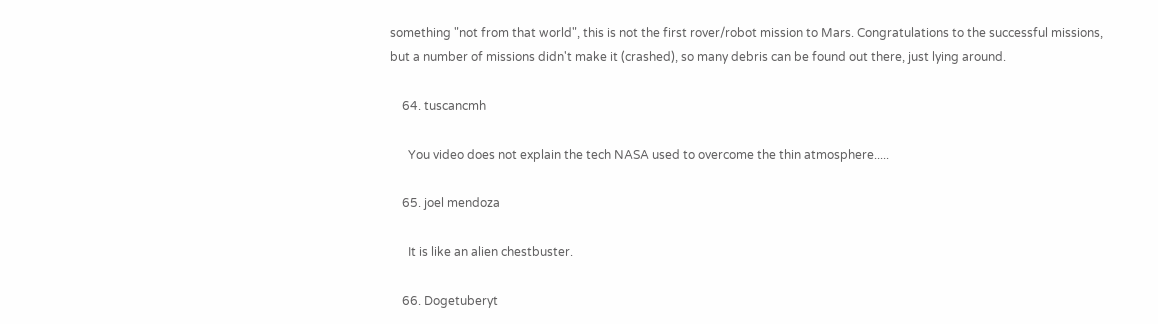something "not from that world", this is not the first rover/robot mission to Mars. Congratulations to the successful missions, but a number of missions didn't make it (crashed), so many debris can be found out there, just lying around.

    64. tuscancmh

      You video does not explain the tech NASA used to overcome the thin atmosphere.....

    65. joel mendoza

      It is like an alien chestbuster.

    66. Dogetuberyt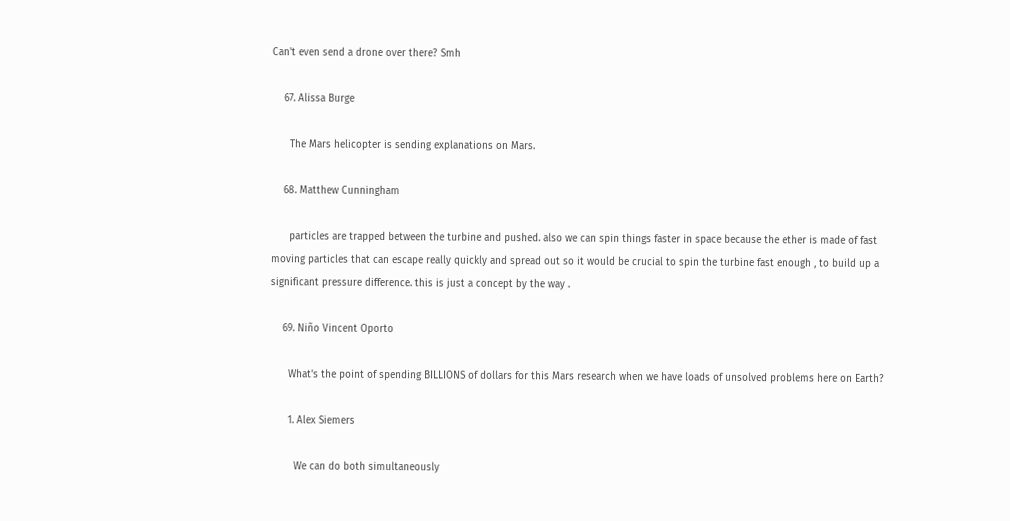Can't even send a drone over there? Smh

    67. Alissa Burge

      The Mars helicopter is sending explanations on Mars.

    68. Matthew Cunningham

      particles are trapped between the turbine and pushed. also we can spin things faster in space because the ether is made of fast moving particles that can escape really quickly and spread out so it would be crucial to spin the turbine fast enough , to build up a significant pressure difference. this is just a concept by the way .

    69. Niño Vincent Oporto

      What's the point of spending BILLIONS of dollars for this Mars research when we have loads of unsolved problems here on Earth?

      1. Alex Siemers

        We can do both simultaneously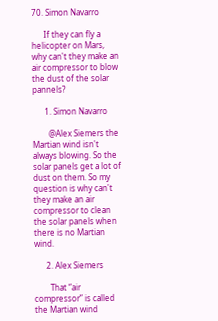70. Simon Navarro

      If they can fly a helicopter on Mars, why can't they make an air compressor to blow the dust of the solar pannels?

      1. Simon Navarro

        @Alex Siemers the Martian wind isn't always blowing. So the solar panels get a lot of dust on them. So my question is why can't they make an air compressor to clean the solar panels when there is no Martian wind.

      2. Alex Siemers

        That “air compressor” is called the Martian wind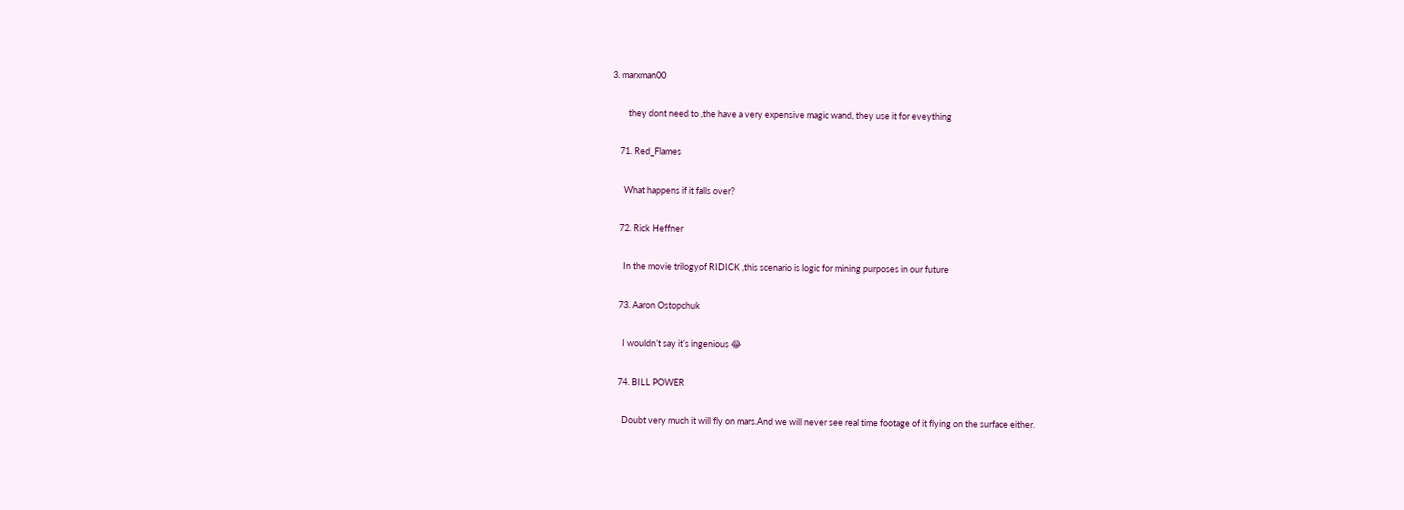3. marxman00

        they dont need to ,the have a very expensive magic wand, they use it for eveything

    71. Red_Flames

      What happens if it falls over?

    72. Rick Heffner

      In the movie trilogyof RIDICK ,this scenario is logic for mining purposes in our future

    73. Aaron Ostopchuk

      I wouldn’t say it’s ingenious 😂

    74. BILL POWER

      Doubt very much it will fly on mars.And we will never see real time footage of it flying on the surface either.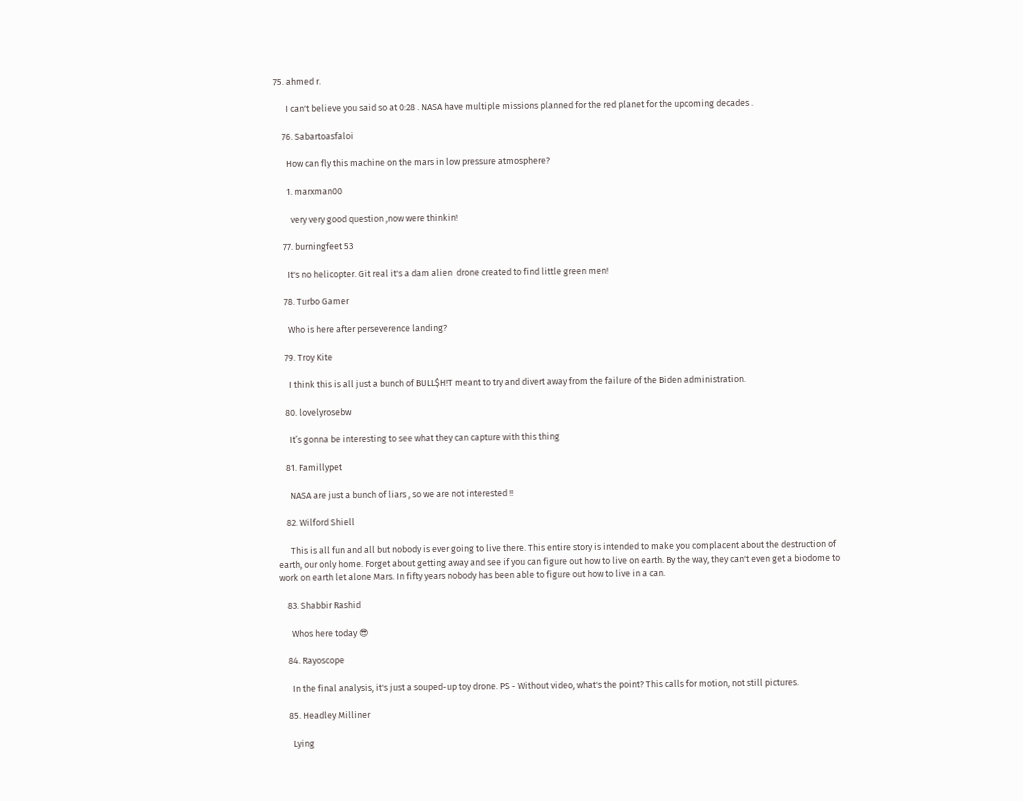75. ahmed r.

      I can't believe you said so at 0:28 . NASA have multiple missions planned for the red planet for the upcoming decades .

    76. Sabartoasfaloi

      How can fly this machine on the mars in low pressure atmosphere?

      1. marxman00

        very very good question ,now were thinkin!

    77. burningfeet 53

      It's no helicopter. Git real it's a dam alien  drone created to find little green men!

    78. Turbo Gamer

      Who is here after perseverence landing?

    79. Troy Kite

      I think this is all just a bunch of BULL$H!T meant to try and divert away from the failure of the Biden administration.

    80. lovelyrosebw

      It’s gonna be interesting to see what they can capture with this thing

    81. Famillypet

      NASA are just a bunch of liars , so we are not interested !!

    82. Wilford Shiell

      This is all fun and all but nobody is ever going to live there. This entire story is intended to make you complacent about the destruction of earth, our only home. Forget about getting away and see if you can figure out how to live on earth. By the way, they can't even get a biodome to work on earth let alone Mars. In fifty years nobody has been able to figure out how to live in a can.

    83. Shabbir Rashid

      Whos here today 😎

    84. Rayoscope

      In the final analysis, it's just a souped-up toy drone. PS - Without video, what's the point? This calls for motion, not still pictures.

    85. Headley Milliner

      Lying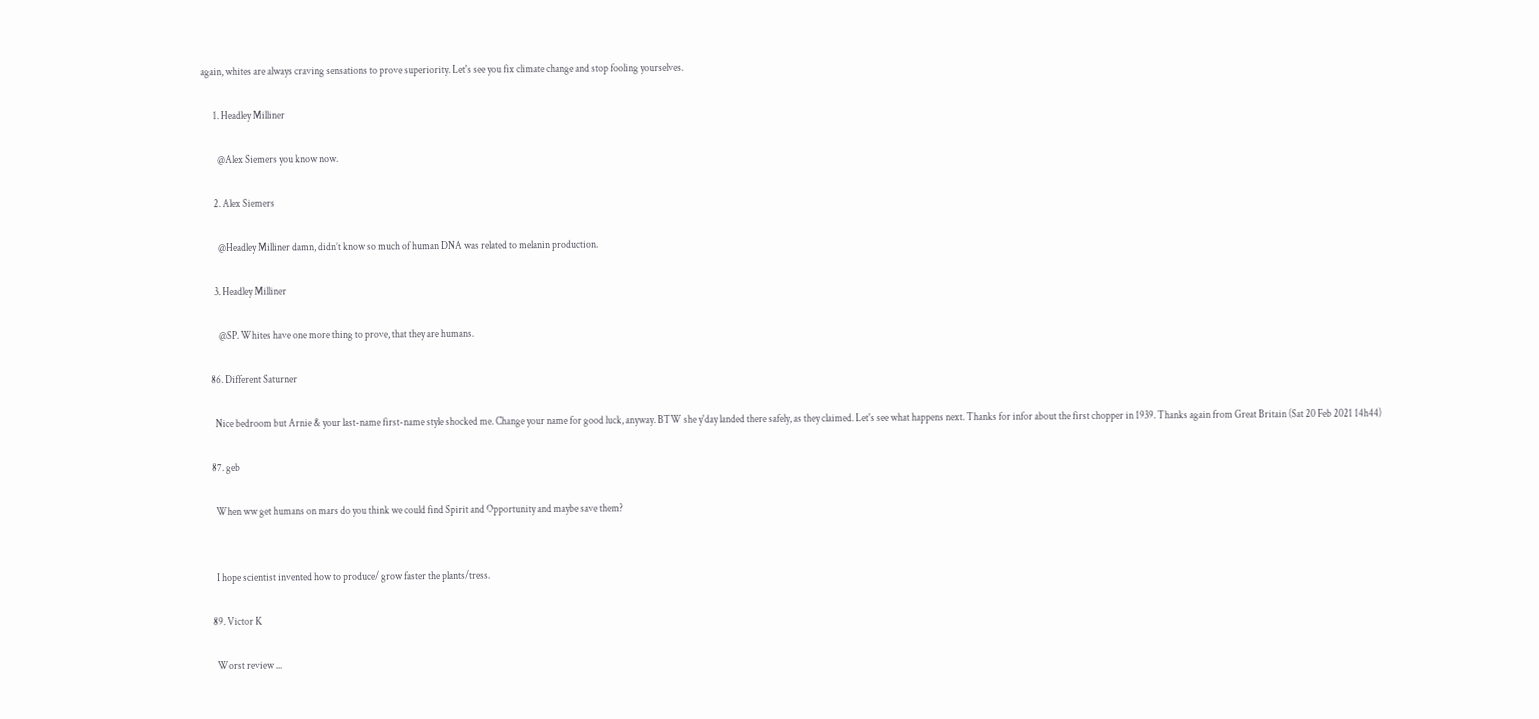again, whites are always craving sensations to prove superiority. Let's see you fix climate change and stop fooling yourselves.

      1. Headley Milliner

        @Alex Siemers you know now.

      2. Alex Siemers

        @Headley Milliner damn, didn’t know so much of human DNA was related to melanin production.

      3. Headley Milliner

        @SP. Whites have one more thing to prove, that they are humans.

    86. Different Saturner

      Nice bedroom but Arnie & your last-name first-name style shocked me. Change your name for good luck, anyway. BTW she y'day landed there safely, as they claimed. Let's see what happens next. Thanks for infor about the first chopper in 1939. Thanks again from Great Britain (Sat 20 Feb 2021 14h44)

    87. geb

      When ww get humans on mars do you think we could find Spirit and Opportunity and maybe save them?


      I hope scientist invented how to produce/ grow faster the plants/tress.

    89. Victor K

      Worst review ...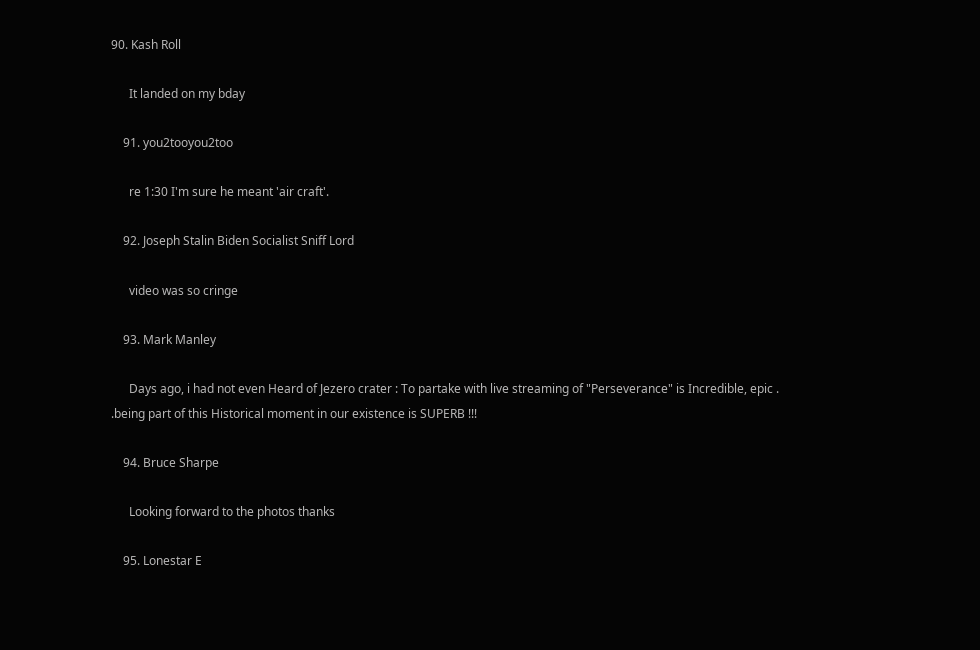90. Kash Roll

      It landed on my bday

    91. you2tooyou2too

      re 1:30 I'm sure he meant 'air craft'.

    92. Joseph Stalin Biden Socialist Sniff Lord

      video was so cringe

    93. Mark Manley

      Days ago, i had not even Heard of Jezero crater : To partake with live streaming of "Perseverance" is Incredible, epic . .being part of this Historical moment in our existence is SUPERB !!!

    94. Bruce Sharpe

      Looking forward to the photos thanks

    95. Lonestar E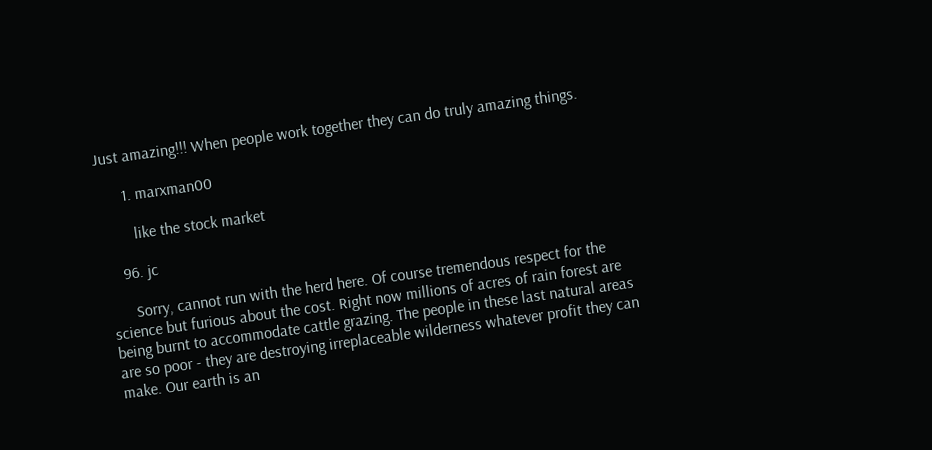Just amazing!!! When people work together they can do truly amazing things.

      1. marxman00

        like the stock market

    96. jc

      Sorry, cannot run with the herd here. Of course tremendous respect for the science but furious about the cost. Right now millions of acres of rain forest are being burnt to accommodate cattle grazing. The people in these last natural areas are so poor - they are destroying irreplaceable wilderness whatever profit they can make. Our earth is an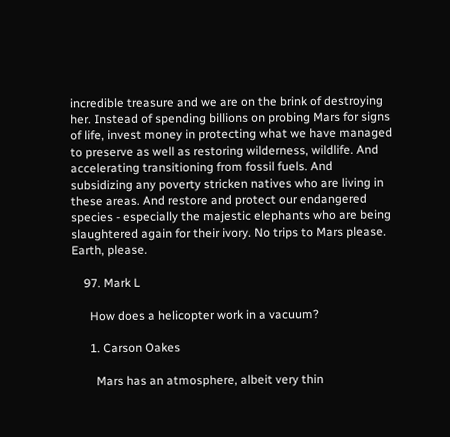incredible treasure and we are on the brink of destroying her. Instead of spending billions on probing Mars for signs of life, invest money in protecting what we have managed to preserve as well as restoring wilderness, wildlife. And accelerating transitioning from fossil fuels. And subsidizing any poverty stricken natives who are living in these areas. And restore and protect our endangered species - especially the majestic elephants who are being slaughtered again for their ivory. No trips to Mars please. Earth, please.

    97. Mark L

      How does a helicopter work in a vacuum?

      1. Carson Oakes

        Mars has an atmosphere, albeit very thin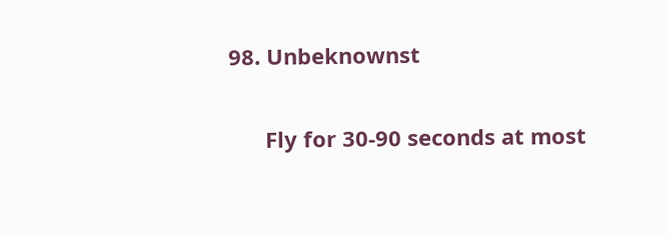98. Unbeknownst

      Fly for 30-90 seconds at most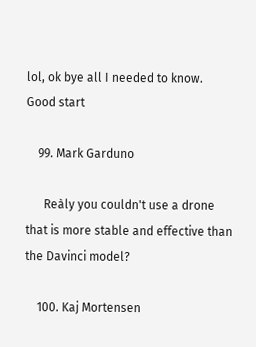lol, ok bye all I needed to know. Good start

    99. Mark Garduno

      Reàly you couldn't use a drone that is more stable and effective than the Davinci model?

    100. Kaj Mortensen